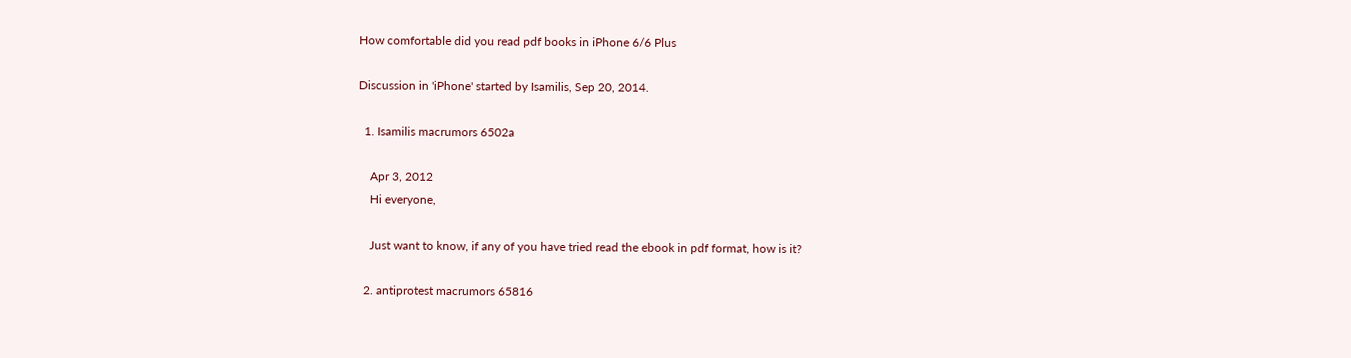How comfortable did you read pdf books in iPhone 6/6 Plus

Discussion in 'iPhone' started by Isamilis, Sep 20, 2014.

  1. Isamilis macrumors 6502a

    Apr 3, 2012
    Hi everyone,

    Just want to know, if any of you have tried read the ebook in pdf format, how is it?

  2. antiprotest macrumors 65816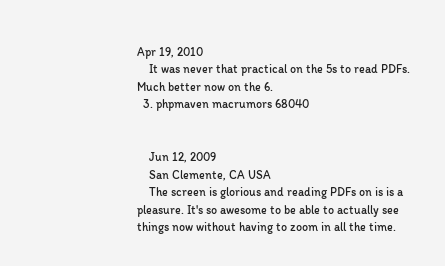Apr 19, 2010
    It was never that practical on the 5s to read PDFs. Much better now on the 6.
  3. phpmaven macrumors 68040


    Jun 12, 2009
    San Clemente, CA USA
    The screen is glorious and reading PDFs on is is a pleasure. It's so awesome to be able to actually see things now without having to zoom in all the time.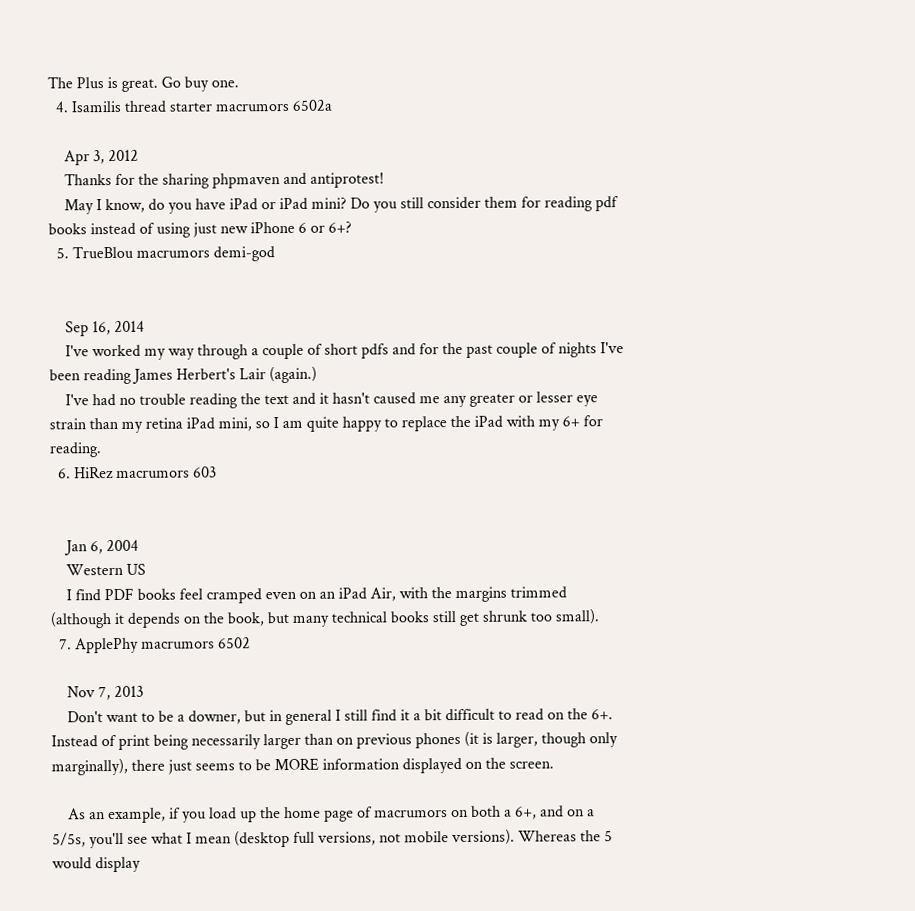The Plus is great. Go buy one.
  4. Isamilis thread starter macrumors 6502a

    Apr 3, 2012
    Thanks for the sharing phpmaven and antiprotest!
    May I know, do you have iPad or iPad mini? Do you still consider them for reading pdf books instead of using just new iPhone 6 or 6+?
  5. TrueBlou macrumors demi-god


    Sep 16, 2014
    I've worked my way through a couple of short pdfs and for the past couple of nights I've been reading James Herbert's Lair (again.)
    I've had no trouble reading the text and it hasn't caused me any greater or lesser eye strain than my retina iPad mini, so I am quite happy to replace the iPad with my 6+ for reading.
  6. HiRez macrumors 603


    Jan 6, 2004
    Western US
    I find PDF books feel cramped even on an iPad Air, with the margins trimmed (although it depends on the book, but many technical books still get shrunk too small).
  7. ApplePhy macrumors 6502

    Nov 7, 2013
    Don't want to be a downer, but in general I still find it a bit difficult to read on the 6+. Instead of print being necessarily larger than on previous phones (it is larger, though only marginally), there just seems to be MORE information displayed on the screen.

    As an example, if you load up the home page of macrumors on both a 6+, and on a 5/5s, you'll see what I mean (desktop full versions, not mobile versions). Whereas the 5 would display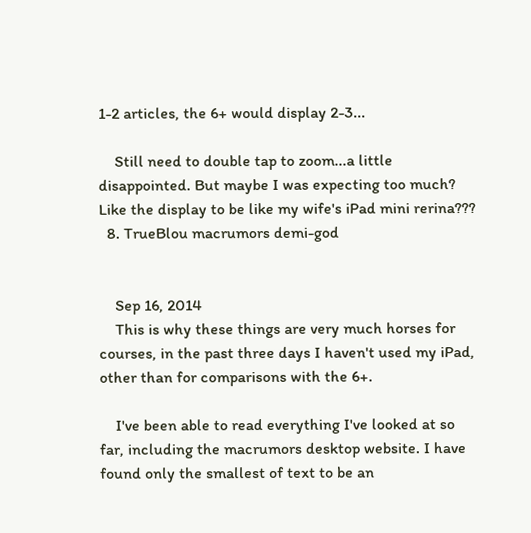1-2 articles, the 6+ would display 2-3...

    Still need to double tap to zoom...a little disappointed. But maybe I was expecting too much? Like the display to be like my wife's iPad mini rerina???
  8. TrueBlou macrumors demi-god


    Sep 16, 2014
    This is why these things are very much horses for courses, in the past three days I haven't used my iPad, other than for comparisons with the 6+.

    I've been able to read everything I've looked at so far, including the macrumors desktop website. I have found only the smallest of text to be an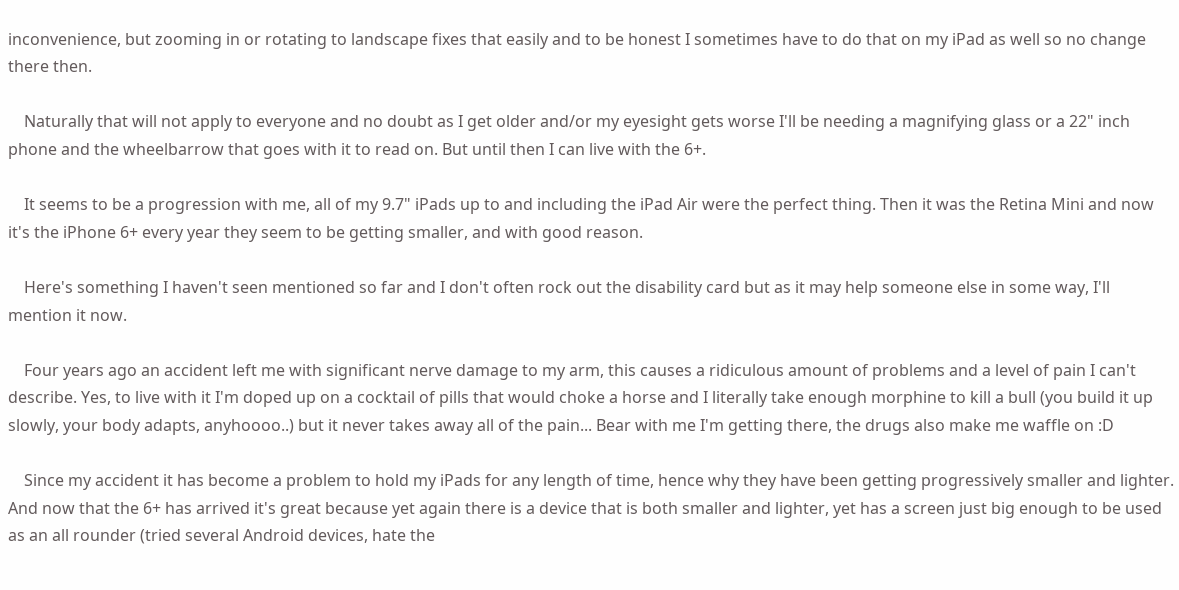inconvenience, but zooming in or rotating to landscape fixes that easily and to be honest I sometimes have to do that on my iPad as well so no change there then.

    Naturally that will not apply to everyone and no doubt as I get older and/or my eyesight gets worse I'll be needing a magnifying glass or a 22" inch phone and the wheelbarrow that goes with it to read on. But until then I can live with the 6+.

    It seems to be a progression with me, all of my 9.7" iPads up to and including the iPad Air were the perfect thing. Then it was the Retina Mini and now it's the iPhone 6+ every year they seem to be getting smaller, and with good reason.

    Here's something I haven't seen mentioned so far and I don't often rock out the disability card but as it may help someone else in some way, I'll mention it now.

    Four years ago an accident left me with significant nerve damage to my arm, this causes a ridiculous amount of problems and a level of pain I can't describe. Yes, to live with it I'm doped up on a cocktail of pills that would choke a horse and I literally take enough morphine to kill a bull (you build it up slowly, your body adapts, anyhoooo..) but it never takes away all of the pain... Bear with me I'm getting there, the drugs also make me waffle on :D

    Since my accident it has become a problem to hold my iPads for any length of time, hence why they have been getting progressively smaller and lighter. And now that the 6+ has arrived it's great because yet again there is a device that is both smaller and lighter, yet has a screen just big enough to be used as an all rounder (tried several Android devices, hate the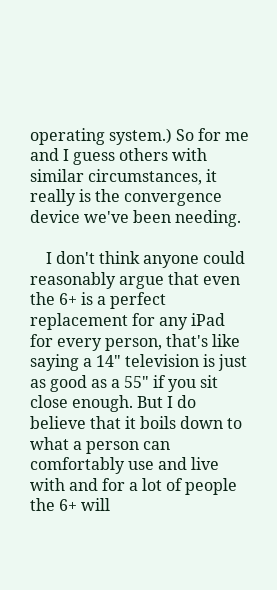operating system.) So for me and I guess others with similar circumstances, it really is the convergence device we've been needing.

    I don't think anyone could reasonably argue that even the 6+ is a perfect replacement for any iPad for every person, that's like saying a 14" television is just as good as a 55" if you sit close enough. But I do believe that it boils down to what a person can comfortably use and live with and for a lot of people the 6+ will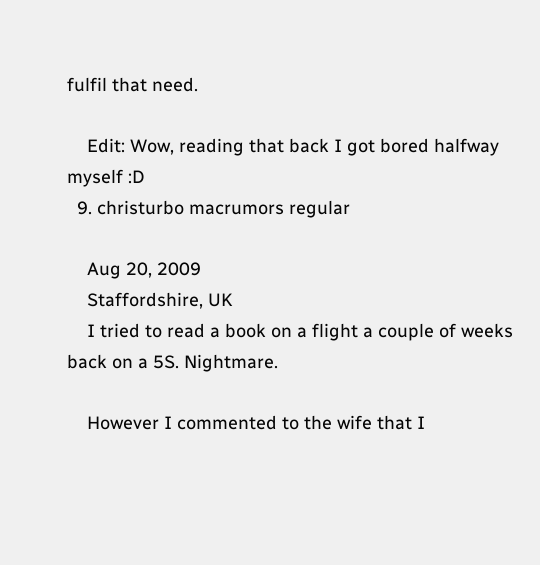fulfil that need.

    Edit: Wow, reading that back I got bored halfway myself :D
  9. christurbo macrumors regular

    Aug 20, 2009
    Staffordshire, UK
    I tried to read a book on a flight a couple of weeks back on a 5S. Nightmare.

    However I commented to the wife that I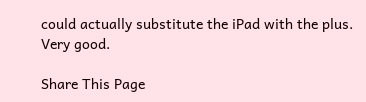could actually substitute the iPad with the plus. Very good.

Share This Page